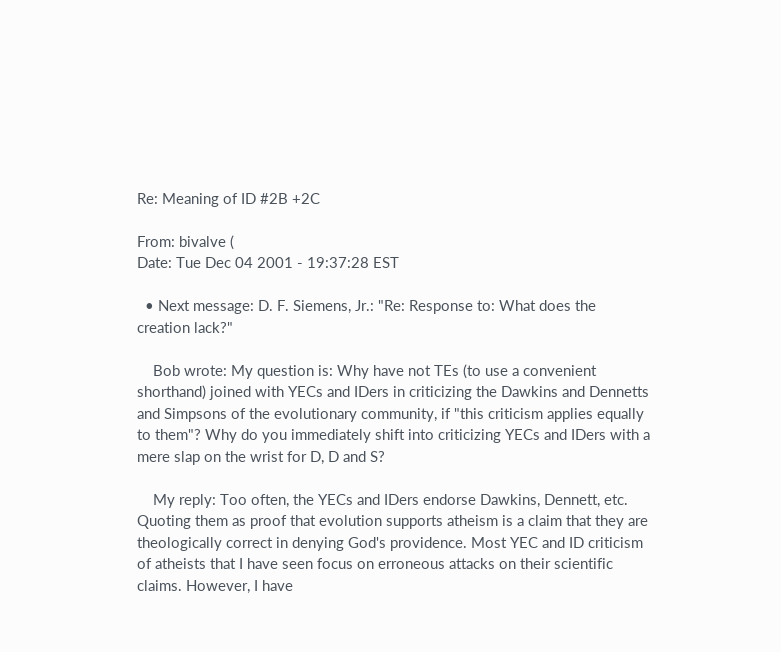Re: Meaning of ID #2B +2C

From: bivalve (
Date: Tue Dec 04 2001 - 19:37:28 EST

  • Next message: D. F. Siemens, Jr.: "Re: Response to: What does the creation lack?"

    Bob wrote: My question is: Why have not TEs (to use a convenient shorthand) joined with YECs and IDers in criticizing the Dawkins and Dennetts and Simpsons of the evolutionary community, if "this criticism applies equally to them"? Why do you immediately shift into criticizing YECs and IDers with a mere slap on the wrist for D, D and S?

    My reply: Too often, the YECs and IDers endorse Dawkins, Dennett, etc. Quoting them as proof that evolution supports atheism is a claim that they are theologically correct in denying God's providence. Most YEC and ID criticism of atheists that I have seen focus on erroneous attacks on their scientific claims. However, I have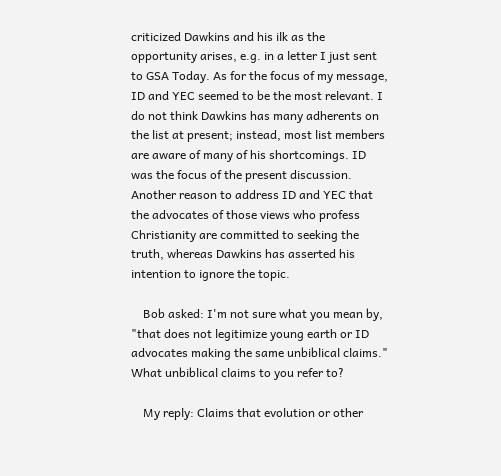criticized Dawkins and his ilk as the opportunity arises, e.g. in a letter I just sent to GSA Today. As for the focus of my message, ID and YEC seemed to be the most relevant. I do not think Dawkins has many adherents on the list at present; instead, most list members are aware of many of his shortcomings. ID was the focus of the present discussion. Another reason to address ID and YEC that the advocates of those views who profess Christianity are committed to seeking the truth, whereas Dawkins has asserted his intention to ignore the topic.

    Bob asked: I'm not sure what you mean by, "that does not legitimize young earth or ID advocates making the same unbiblical claims." What unbiblical claims to you refer to?

    My reply: Claims that evolution or other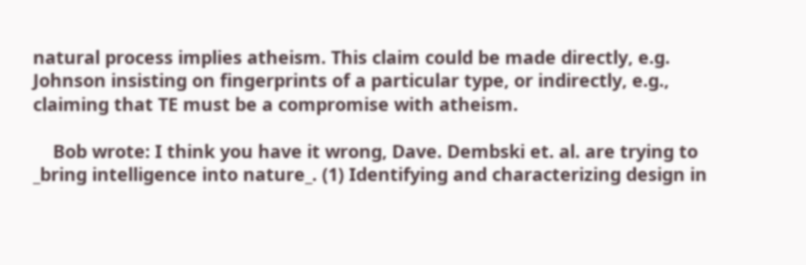natural process implies atheism. This claim could be made directly, e.g. Johnson insisting on fingerprints of a particular type, or indirectly, e.g., claiming that TE must be a compromise with atheism.

    Bob wrote: I think you have it wrong, Dave. Dembski et. al. are trying to _bring intelligence into nature_. (1) Identifying and characterizing design in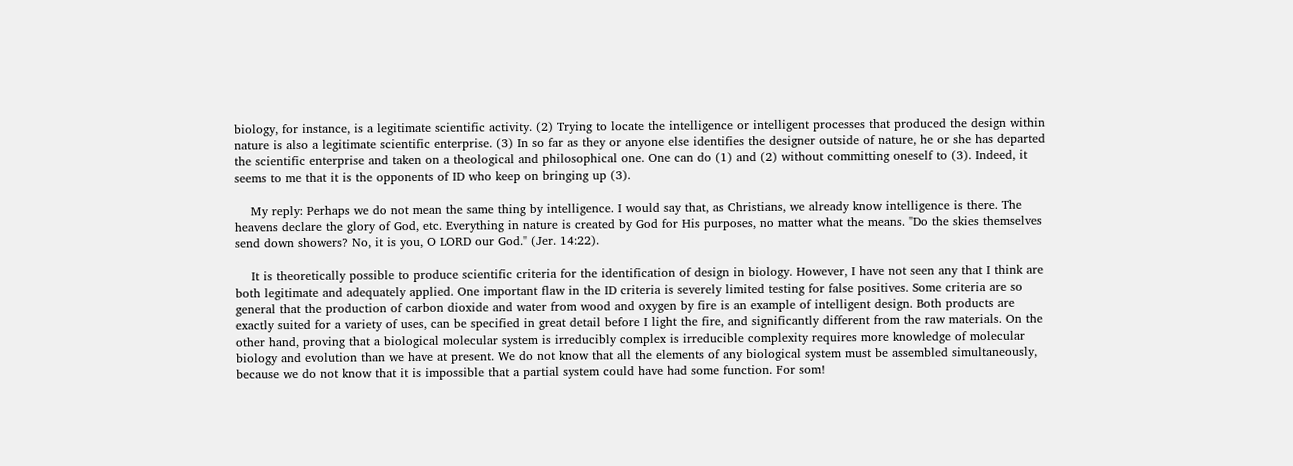biology, for instance, is a legitimate scientific activity. (2) Trying to locate the intelligence or intelligent processes that produced the design within nature is also a legitimate scientific enterprise. (3) In so far as they or anyone else identifies the designer outside of nature, he or she has departed the scientific enterprise and taken on a theological and philosophical one. One can do (1) and (2) without committing oneself to (3). Indeed, it seems to me that it is the opponents of ID who keep on bringing up (3).

    My reply: Perhaps we do not mean the same thing by intelligence. I would say that, as Christians, we already know intelligence is there. The heavens declare the glory of God, etc. Everything in nature is created by God for His purposes, no matter what the means. "Do the skies themselves send down showers? No, it is you, O LORD our God." (Jer. 14:22).

    It is theoretically possible to produce scientific criteria for the identification of design in biology. However, I have not seen any that I think are both legitimate and adequately applied. One important flaw in the ID criteria is severely limited testing for false positives. Some criteria are so general that the production of carbon dioxide and water from wood and oxygen by fire is an example of intelligent design. Both products are exactly suited for a variety of uses, can be specified in great detail before I light the fire, and significantly different from the raw materials. On the other hand, proving that a biological molecular system is irreducibly complex is irreducible complexity requires more knowledge of molecular biology and evolution than we have at present. We do not know that all the elements of any biological system must be assembled simultaneously, because we do not know that it is impossible that a partial system could have had some function. For som!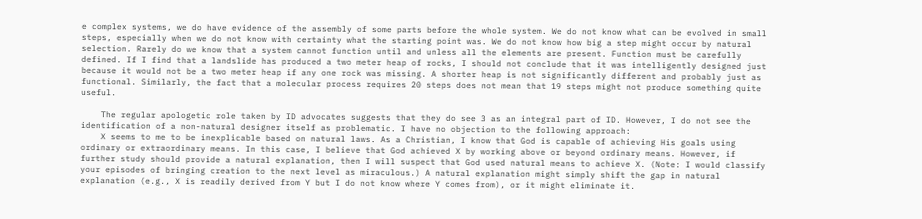e complex systems, we do have evidence of the assembly of some parts before the whole system. We do not know what can be evolved in small steps, especially when we do not know with certainty what the starting point was. We do not know how big a step might occur by natural selection. Rarely do we know that a system cannot function until and unless all the elements are present. Function must be carefully defined. If I find that a landslide has produced a two meter heap of rocks, I should not conclude that it was intelligently designed just because it would not be a two meter heap if any one rock was missing. A shorter heap is not significantly different and probably just as functional. Similarly, the fact that a molecular process requires 20 steps does not mean that 19 steps might not produce something quite useful.

    The regular apologetic role taken by ID advocates suggests that they do see 3 as an integral part of ID. However, I do not see the identification of a non-natural designer itself as problematic. I have no objection to the following approach:
    X seems to me to be inexplicable based on natural laws. As a Christian, I know that God is capable of achieving His goals using ordinary or extraordinary means. In this case, I believe that God achieved X by working above or beyond ordinary means. However, if further study should provide a natural explanation, then I will suspect that God used natural means to achieve X. (Note: I would classify your episodes of bringing creation to the next level as miraculous.) A natural explanation might simply shift the gap in natural explanation (e.g., X is readily derived from Y but I do not know where Y comes from), or it might eliminate it.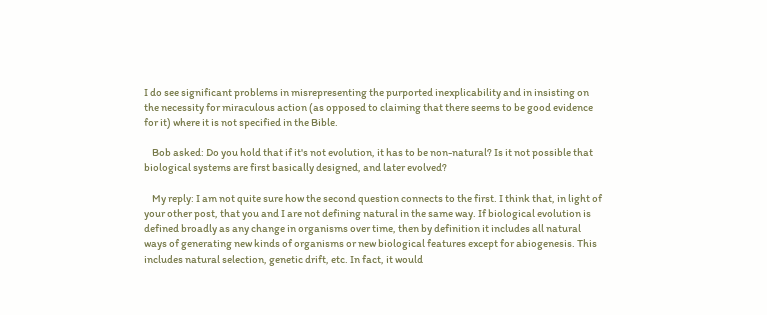I do see significant problems in misrepresenting the purported inexplicability and in insisting on the necessity for miraculous action (as opposed to claiming that there seems to be good evidence for it) where it is not specified in the Bible.

    Bob asked: Do you hold that if it's not evolution, it has to be non-natural? Is it not possible that biological systems are first basically designed, and later evolved?

    My reply: I am not quite sure how the second question connects to the first. I think that, in light of your other post, that you and I are not defining natural in the same way. If biological evolution is defined broadly as any change in organisms over time, then by definition it includes all natural ways of generating new kinds of organisms or new biological features except for abiogenesis. This includes natural selection, genetic drift, etc. In fact, it would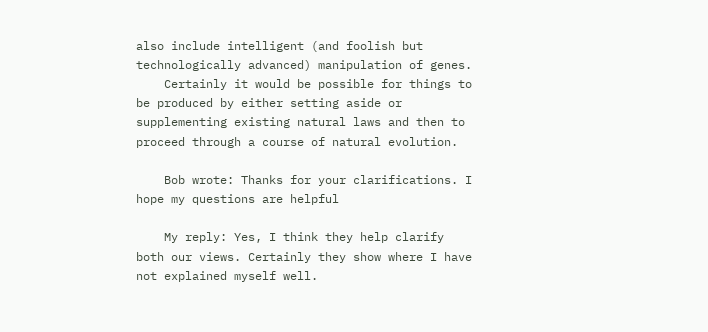also include intelligent (and foolish but technologically advanced) manipulation of genes.
    Certainly it would be possible for things to be produced by either setting aside or supplementing existing natural laws and then to proceed through a course of natural evolution.

    Bob wrote: Thanks for your clarifications. I hope my questions are helpful

    My reply: Yes, I think they help clarify both our views. Certainly they show where I have not explained myself well.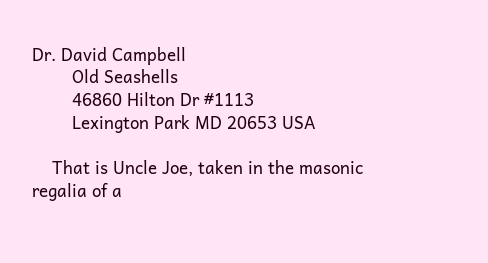Dr. David Campbell
        Old Seashells
        46860 Hilton Dr #1113
        Lexington Park MD 20653 USA

    That is Uncle Joe, taken in the masonic regalia of a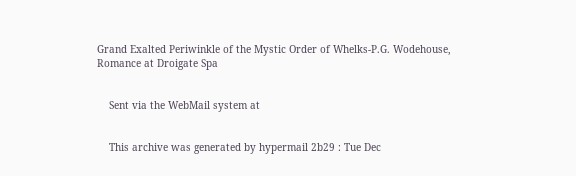Grand Exalted Periwinkle of the Mystic Order of Whelks-P.G. Wodehouse, Romance at Droigate Spa


    Sent via the WebMail system at


    This archive was generated by hypermail 2b29 : Tue Dec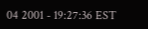04 2001 - 19:27:36 EST